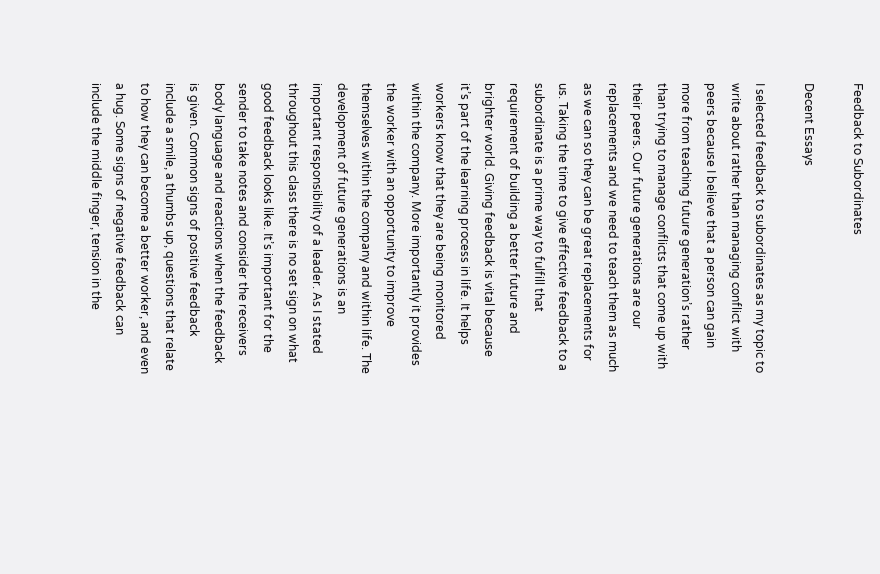Feedback to Subordinates

Decent Essays

I selected feedback to subordinates as my topic to write about rather than managing conflict with peers because I believe that a person can gain more from teaching future generation’s rather than trying to manage conflicts that come up with their peers. Our future generations are our replacements and we need to teach them as much as we can so they can be great replacements for us. Taking the time to give effective feedback to a subordinate is a prime way to fulfill that requirement of building a better future and brighter world. Giving feedback is vital because it’s part of the learning process in life. It helps workers know that they are being monitored within the company. More importantly it provides the worker with an opportunity to improve themselves within the company and within life. The development of future generations is an important responsibility of a leader. As I stated throughout this class there is no set sign on what good feedback looks like. It’s important for the sender to take notes and consider the receivers body language and reactions when the feedback is given. Common signs of positive feedback include a smile, a thumbs up, questions that relate to how they can become a better worker, and even a hug. Some signs of negative feedback can include the middle finger, tension in the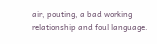air, pouting, a bad working relationship and foul language.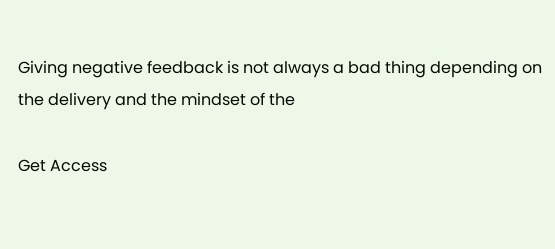Giving negative feedback is not always a bad thing depending on the delivery and the mindset of the

Get Access